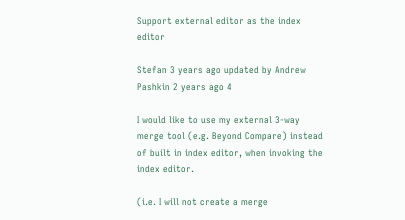Support external editor as the index editor

Stefan 3 years ago updated by Andrew Pashkin 2 years ago 4

I would like to use my external 3-way merge tool (e.g. Beyond Compare) instead of built in index editor, when invoking the index editor.

(i.e. I will not create a merge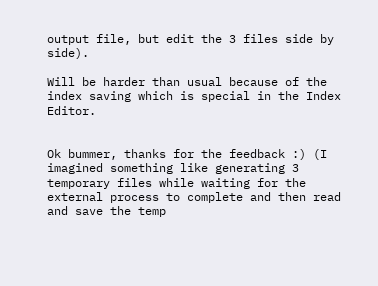output file, but edit the 3 files side by side).

Will be harder than usual because of the index saving which is special in the Index Editor.


Ok bummer, thanks for the feedback :) (I imagined something like generating 3 temporary files while waiting for the external process to complete and then read and save the temp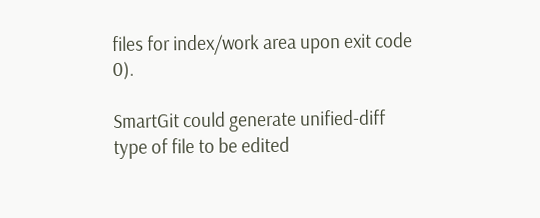files for index/work area upon exit code 0).

SmartGit could generate unified-diff type of file to be edited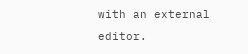with an external editor.